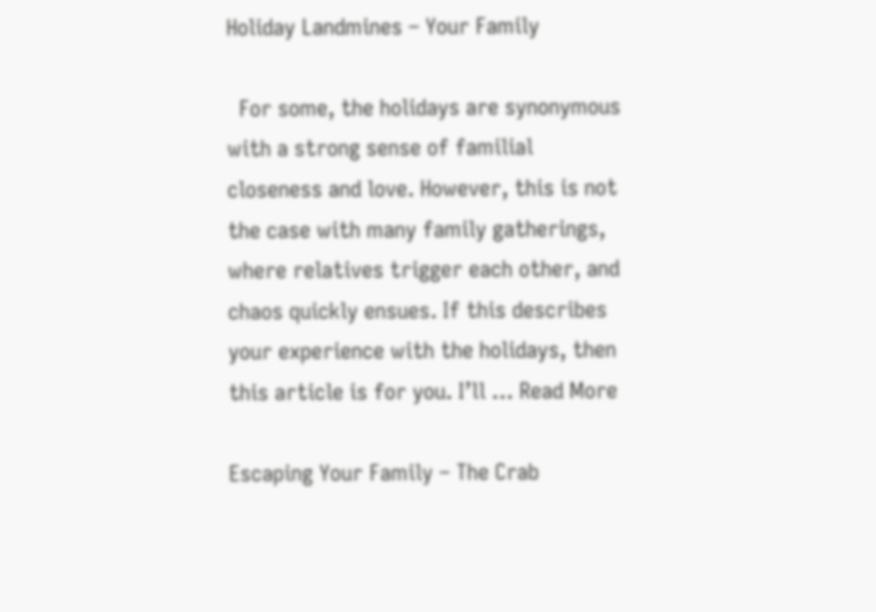Holiday Landmines – Your Family

  For some, the holidays are synonymous with a strong sense of familial closeness and love. However, this is not the case with many family gatherings, where relatives trigger each other, and chaos quickly ensues. If this describes your experience with the holidays, then this article is for you. I’ll … Read More

Escaping Your Family – The Crab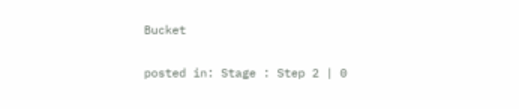Bucket

posted in: Stage : Step 2 | 0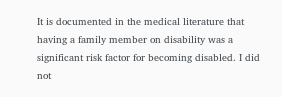It is documented in the medical literature that having a family member on disability was a significant risk factor for becoming disabled. I did not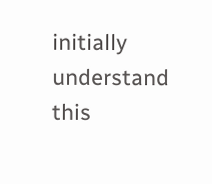initially understand this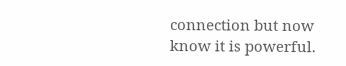connection but now know it is powerful.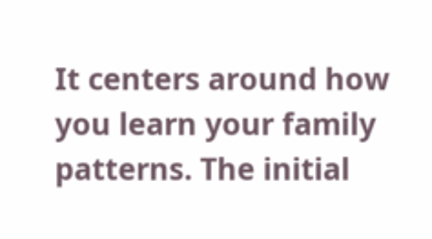It centers around how you learn your family patterns. The initial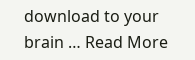download to your brain … Read More